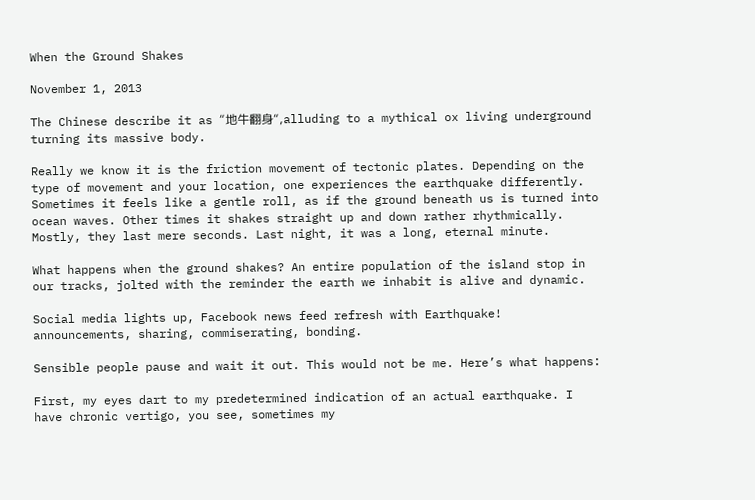When the Ground Shakes

November 1, 2013

The Chinese describe it as “地牛翻身“,alluding to a mythical ox living underground turning its massive body.

Really we know it is the friction movement of tectonic plates. Depending on the type of movement and your location, one experiences the earthquake differently. Sometimes it feels like a gentle roll, as if the ground beneath us is turned into ocean waves. Other times it shakes straight up and down rather rhythmically. Mostly, they last mere seconds. Last night, it was a long, eternal minute.

What happens when the ground shakes? An entire population of the island stop in our tracks, jolted with the reminder the earth we inhabit is alive and dynamic.

Social media lights up, Facebook news feed refresh with Earthquake! announcements, sharing, commiserating, bonding.

Sensible people pause and wait it out. This would not be me. Here’s what happens:

First, my eyes dart to my predetermined indication of an actual earthquake. I have chronic vertigo, you see, sometimes my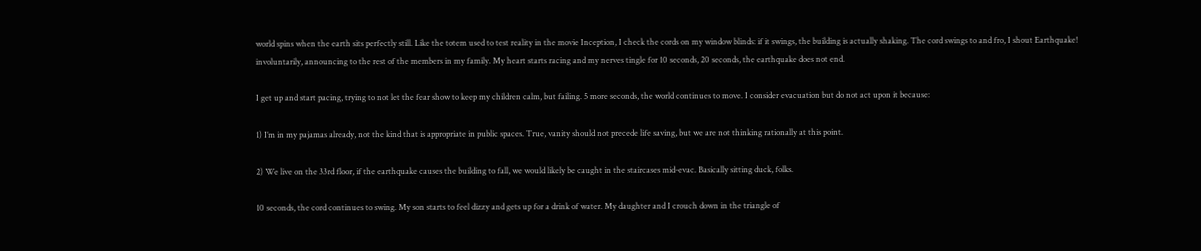world spins when the earth sits perfectly still. Like the totem used to test reality in the movie Inception, I check the cords on my window blinds: if it swings, the building is actually shaking. The cord swings to and fro, I shout Earthquake! involuntarily, announcing to the rest of the members in my family. My heart starts racing and my nerves tingle for 10 seconds, 20 seconds, the earthquake does not end.

I get up and start pacing, trying to not let the fear show to keep my children calm, but failing. 5 more seconds, the world continues to move. I consider evacuation but do not act upon it because:

1) I’m in my pajamas already, not the kind that is appropriate in public spaces. True, vanity should not precede life saving, but we are not thinking rationally at this point.

2) We live on the 33rd floor, if the earthquake causes the building to fall, we would likely be caught in the staircases mid-evac. Basically sitting duck, folks.

10 seconds, the cord continues to swing. My son starts to feel dizzy and gets up for a drink of water. My daughter and I crouch down in the triangle of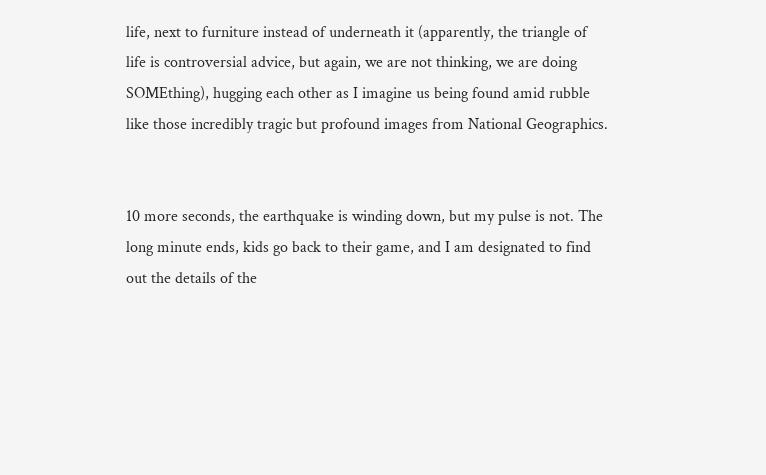life, next to furniture instead of underneath it (apparently, the triangle of life is controversial advice, but again, we are not thinking, we are doing SOMEthing), hugging each other as I imagine us being found amid rubble like those incredibly tragic but profound images from National Geographics.


10 more seconds, the earthquake is winding down, but my pulse is not. The long minute ends, kids go back to their game, and I am designated to find out the details of the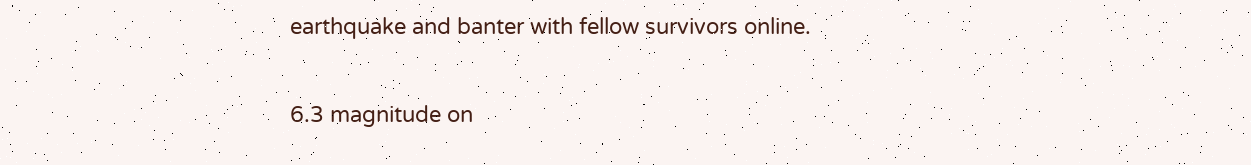earthquake and banter with fellow survivors online.

6.3 magnitude on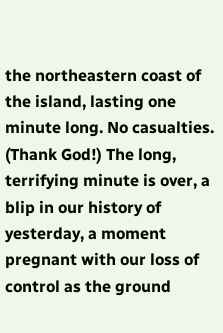the northeastern coast of the island, lasting one minute long. No casualties. (Thank God!) The long, terrifying minute is over, a blip in our history of yesterday, a moment pregnant with our loss of control as the ground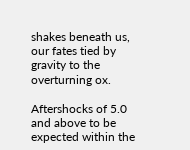shakes beneath us, our fates tied by gravity to the overturning ox.

Aftershocks of 5.0 and above to be expected within the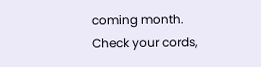coming month. Check your cords,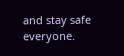and stay safe everyone.